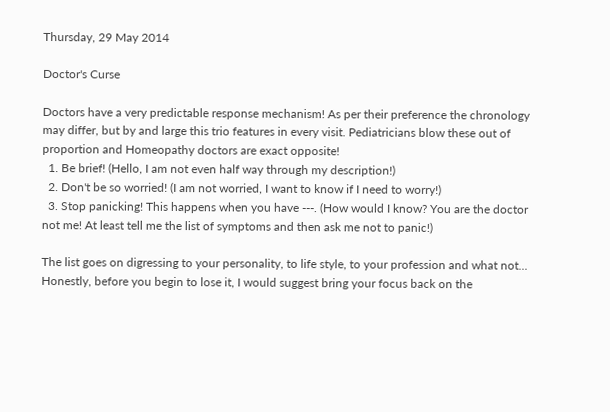Thursday, 29 May 2014

Doctor's Curse

Doctors have a very predictable response mechanism! As per their preference the chronology may differ, but by and large this trio features in every visit. Pediatricians blow these out of proportion and Homeopathy doctors are exact opposite!
  1. Be brief! (Hello, I am not even half way through my description!)
  2. Don't be so worried! (I am not worried, I want to know if I need to worry!)
  3. Stop panicking! This happens when you have ---. (How would I know? You are the doctor not me! At least tell me the list of symptoms and then ask me not to panic!)

The list goes on digressing to your personality, to life style, to your profession and what not... Honestly, before you begin to lose it, I would suggest bring your focus back on the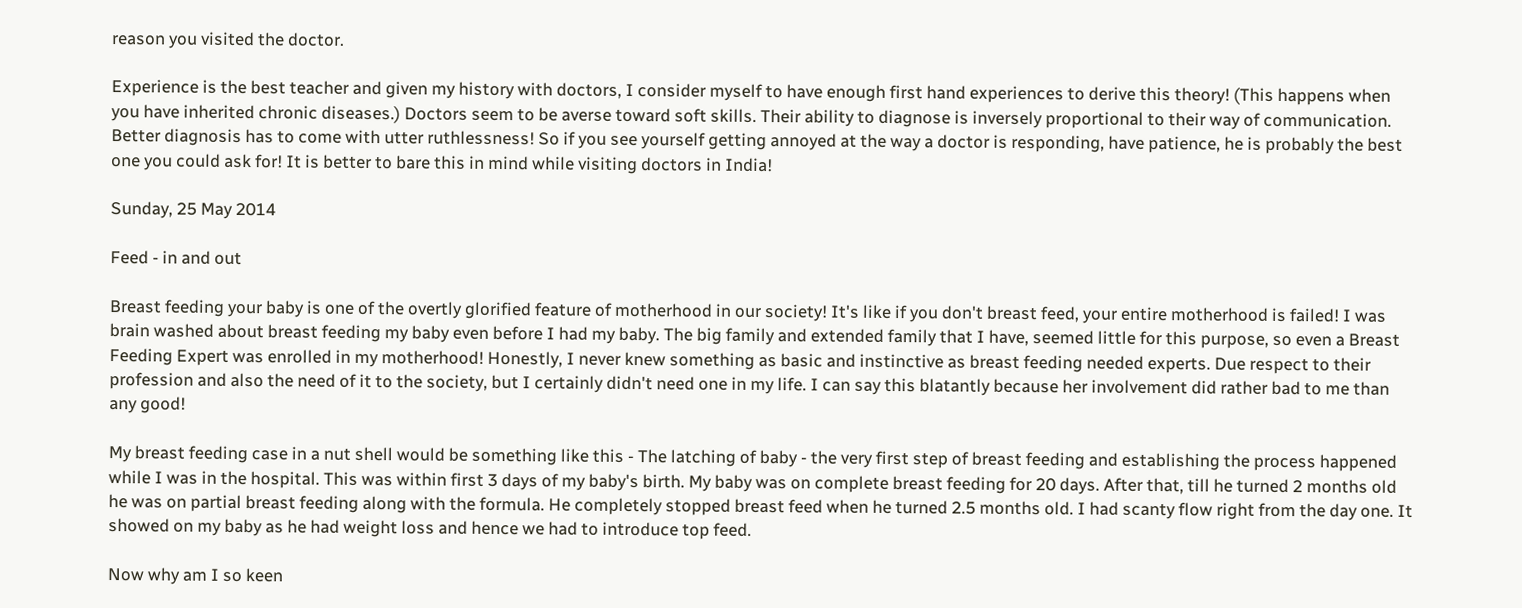reason you visited the doctor.

Experience is the best teacher and given my history with doctors, I consider myself to have enough first hand experiences to derive this theory! (This happens when you have inherited chronic diseases.) Doctors seem to be averse toward soft skills. Their ability to diagnose is inversely proportional to their way of communication. Better diagnosis has to come with utter ruthlessness! So if you see yourself getting annoyed at the way a doctor is responding, have patience, he is probably the best one you could ask for! It is better to bare this in mind while visiting doctors in India!

Sunday, 25 May 2014

Feed - in and out

Breast feeding your baby is one of the overtly glorified feature of motherhood in our society! It's like if you don't breast feed, your entire motherhood is failed! I was brain washed about breast feeding my baby even before I had my baby. The big family and extended family that I have, seemed little for this purpose, so even a Breast Feeding Expert was enrolled in my motherhood! Honestly, I never knew something as basic and instinctive as breast feeding needed experts. Due respect to their profession and also the need of it to the society, but I certainly didn't need one in my life. I can say this blatantly because her involvement did rather bad to me than any good!

My breast feeding case in a nut shell would be something like this - The latching of baby - the very first step of breast feeding and establishing the process happened while I was in the hospital. This was within first 3 days of my baby's birth. My baby was on complete breast feeding for 20 days. After that, till he turned 2 months old he was on partial breast feeding along with the formula. He completely stopped breast feed when he turned 2.5 months old. I had scanty flow right from the day one. It showed on my baby as he had weight loss and hence we had to introduce top feed.

Now why am I so keen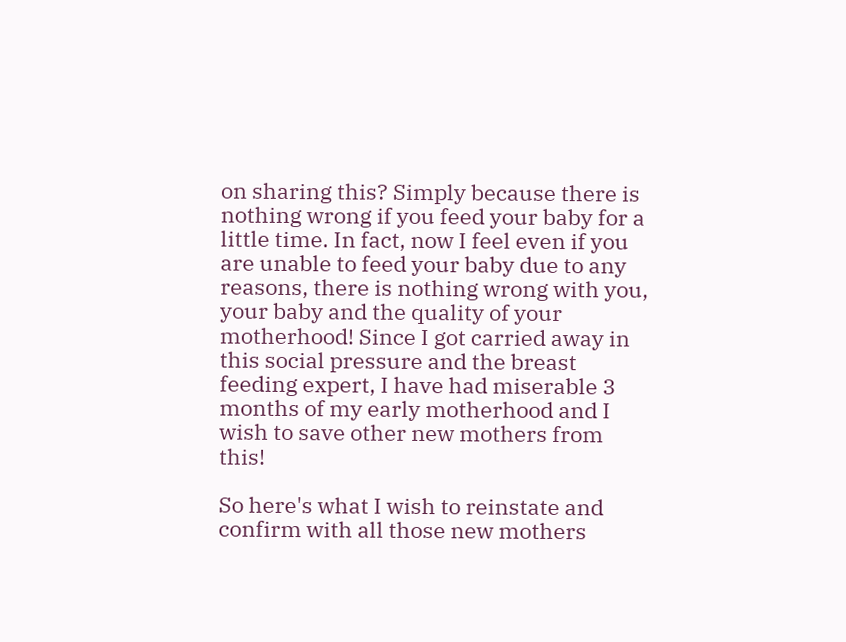on sharing this? Simply because there is nothing wrong if you feed your baby for a little time. In fact, now I feel even if you are unable to feed your baby due to any reasons, there is nothing wrong with you, your baby and the quality of your motherhood! Since I got carried away in this social pressure and the breast feeding expert, I have had miserable 3 months of my early motherhood and I wish to save other new mothers from this!

So here's what I wish to reinstate and confirm with all those new mothers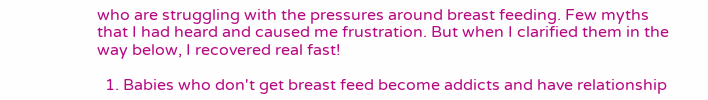who are struggling with the pressures around breast feeding. Few myths that I had heard and caused me frustration. But when I clarified them in the way below, I recovered real fast!

  1. Babies who don't get breast feed become addicts and have relationship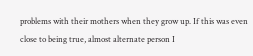problems with their mothers when they grow up. If this was even close to being true, almost alternate person I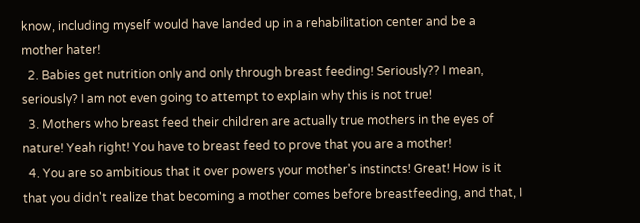know, including myself would have landed up in a rehabilitation center and be a mother hater!
  2. Babies get nutrition only and only through breast feeding! Seriously?? I mean, seriously? I am not even going to attempt to explain why this is not true!
  3. Mothers who breast feed their children are actually true mothers in the eyes of nature! Yeah right! You have to breast feed to prove that you are a mother!
  4. You are so ambitious that it over powers your mother's instincts! Great! How is it that you didn't realize that becoming a mother comes before breastfeeding, and that, I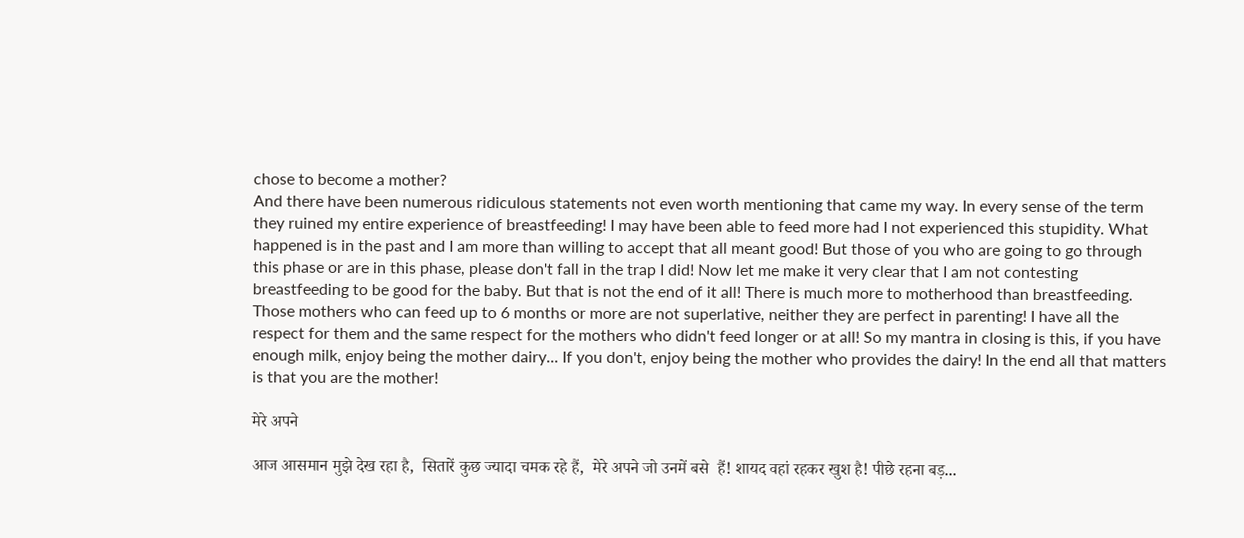chose to become a mother?
And there have been numerous ridiculous statements not even worth mentioning that came my way. In every sense of the term they ruined my entire experience of breastfeeding! I may have been able to feed more had I not experienced this stupidity. What happened is in the past and I am more than willing to accept that all meant good! But those of you who are going to go through this phase or are in this phase, please don't fall in the trap I did! Now let me make it very clear that I am not contesting breastfeeding to be good for the baby. But that is not the end of it all! There is much more to motherhood than breastfeeding. Those mothers who can feed up to 6 months or more are not superlative, neither they are perfect in parenting! I have all the respect for them and the same respect for the mothers who didn't feed longer or at all! So my mantra in closing is this, if you have enough milk, enjoy being the mother dairy... If you don't, enjoy being the mother who provides the dairy! In the end all that matters is that you are the mother!

मेरे अपने

आज आसमान मुझे देख रहा है,  सितारें कुछ ज्यादा चमक रहे हैं,  मेरे अपने जो उनमें बसे  हैं! शायद वहां रहकर खुश है! पीछे रहना बड़...